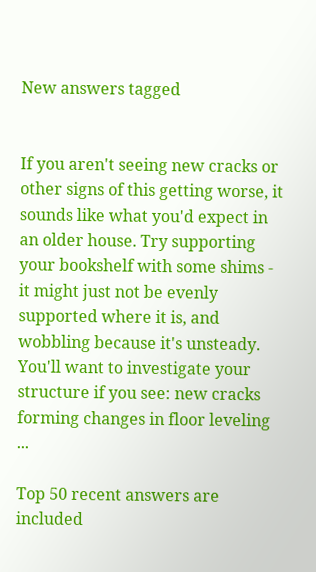New answers tagged


If you aren't seeing new cracks or other signs of this getting worse, it sounds like what you'd expect in an older house. Try supporting your bookshelf with some shims - it might just not be evenly supported where it is, and wobbling because it's unsteady. You'll want to investigate your structure if you see: new cracks forming changes in floor leveling ...

Top 50 recent answers are included